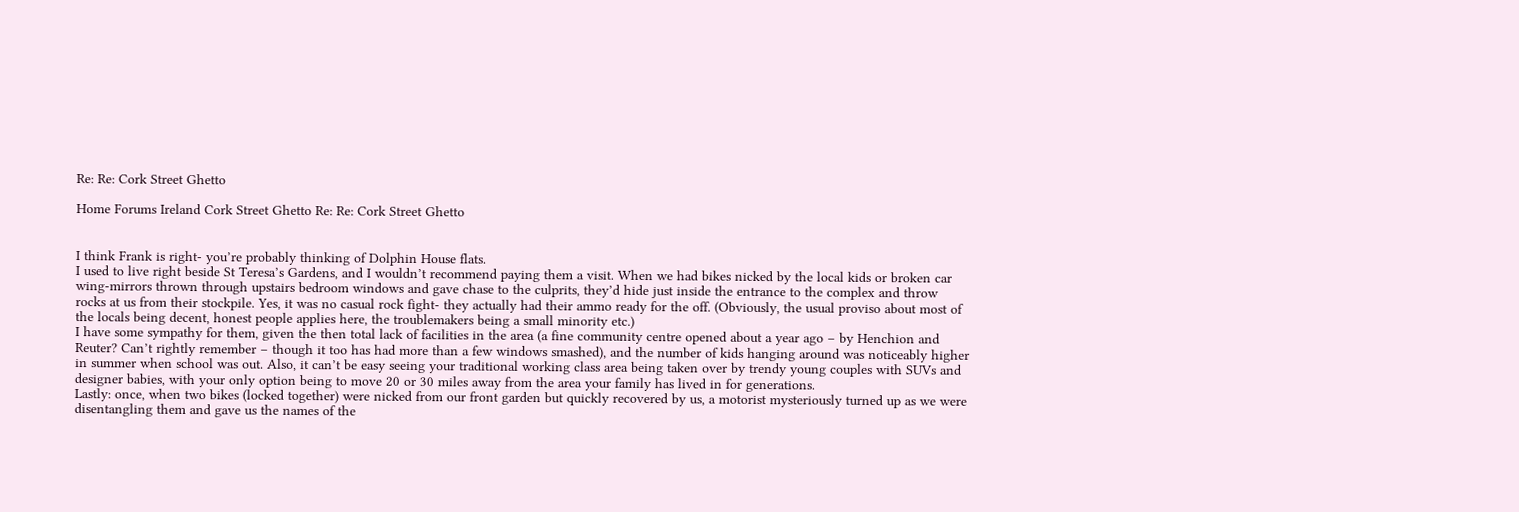Re: Re: Cork Street Ghetto

Home Forums Ireland Cork Street Ghetto Re: Re: Cork Street Ghetto


I think Frank is right- you’re probably thinking of Dolphin House flats.
I used to live right beside St Teresa’s Gardens, and I wouldn’t recommend paying them a visit. When we had bikes nicked by the local kids or broken car wing-mirrors thrown through upstairs bedroom windows and gave chase to the culprits, they’d hide just inside the entrance to the complex and throw rocks at us from their stockpile. Yes, it was no casual rock fight- they actually had their ammo ready for the off. (Obviously, the usual proviso about most of the locals being decent, honest people applies here, the troublemakers being a small minority etc.)
I have some sympathy for them, given the then total lack of facilities in the area (a fine community centre opened about a year ago – by Henchion and Reuter? Can’t rightly remember – though it too has had more than a few windows smashed), and the number of kids hanging around was noticeably higher in summer when school was out. Also, it can’t be easy seeing your traditional working class area being taken over by trendy young couples with SUVs and designer babies, with your only option being to move 20 or 30 miles away from the area your family has lived in for generations.
Lastly: once, when two bikes (locked together) were nicked from our front garden but quickly recovered by us, a motorist mysteriously turned up as we were disentangling them and gave us the names of the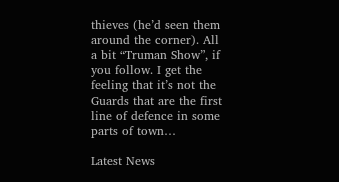thieves (he’d seen them around the corner). All a bit “Truman Show”, if you follow. I get the feeling that it’s not the Guards that are the first line of defence in some parts of town…

Latest News